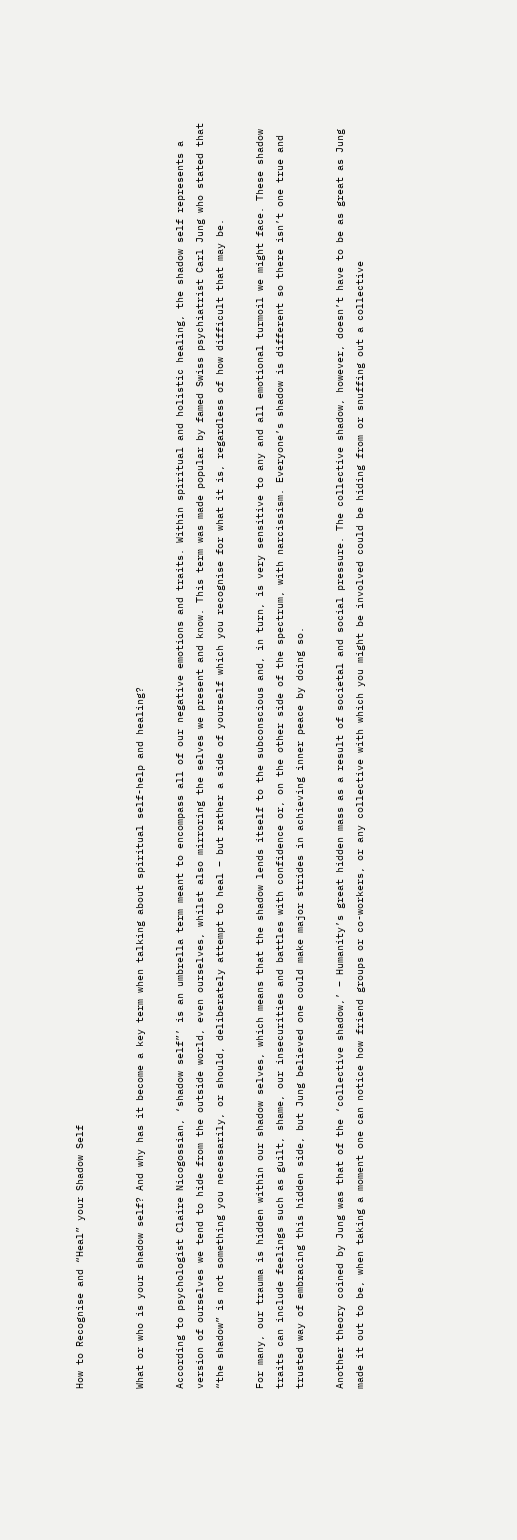How to Recognise and “Heal” your Shadow Self


What or who is your shadow self? And why has it become a key term when talking about spiritual self-help and healing?

According to psychologist Claire Nicogossian, ‘shadow self”’ is an umbrella term meant to encompass all of our negative emotions and traits. Within spiritual and holistic healing, the shadow self represents a version of ourselves we tend to hide from the outside world, even ourselves, whilst also mirroring the selves we present and know. This term was made popular by famed Swiss psychiatrist Carl Jung who stated that “the shadow” is not something you necessarily, or should, deliberately attempt to heal – but rather a side of yourself which you recognise for what it is, regardless of how difficult that may be.

For many, our trauma is hidden within our shadow selves, which means that the shadow lends itself to the subconscious and, in turn, is very sensitive to any and all emotional turmoil we might face. These shadow traits can include feelings such as guilt, shame, our insecurities and battles with confidence or, on the other side of the spectrum, with narcissism. Everyone’s shadow is different so there isn’t one true and trusted way of embracing this hidden side, but Jung believed one could make major strides in achieving inner peace by doing so.

Another theory coined by Jung was that of the ‘collective shadow,’ – Humanity’s great hidden mass as a result of societal and social pressure. The collective shadow, however, doesn’t have to be as great as Jung made it out to be, when taking a moment one can notice how friend groups or co-workers, or any collective with which you might be involved could be hiding from or snuffing out a collective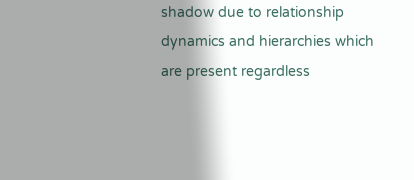shadow due to relationship dynamics and hierarchies which are present regardless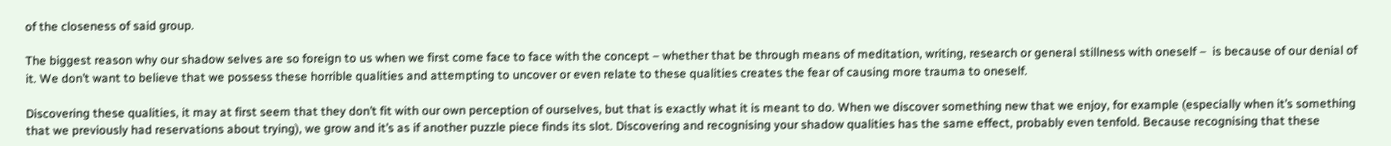of the closeness of said group.

The biggest reason why our shadow selves are so foreign to us when we first come face to face with the concept – whether that be through means of meditation, writing, research or general stillness with oneself –  is because of our denial of it. We don’t want to believe that we possess these horrible qualities and attempting to uncover or even relate to these qualities creates the fear of causing more trauma to oneself.

Discovering these qualities, it may at first seem that they don’t fit with our own perception of ourselves, but that is exactly what it is meant to do. When we discover something new that we enjoy, for example (especially when it’s something that we previously had reservations about trying), we grow and it’s as if another puzzle piece finds its slot. Discovering and recognising your shadow qualities has the same effect, probably even tenfold. Because recognising that these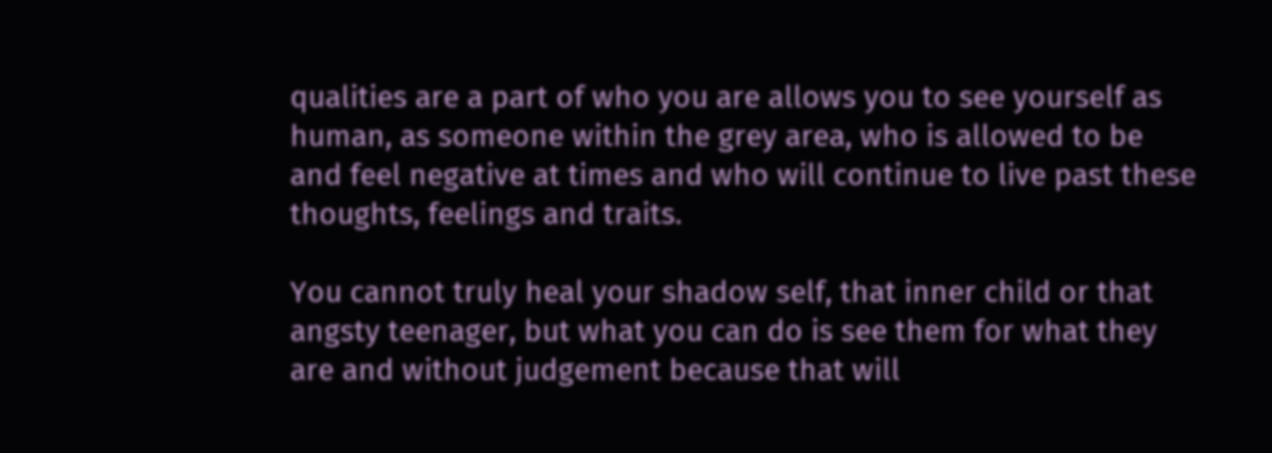qualities are a part of who you are allows you to see yourself as human, as someone within the grey area, who is allowed to be and feel negative at times and who will continue to live past these thoughts, feelings and traits.

You cannot truly heal your shadow self, that inner child or that angsty teenager, but what you can do is see them for what they are and without judgement because that will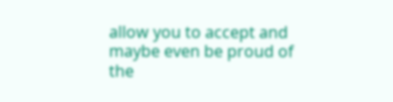allow you to accept and maybe even be proud of the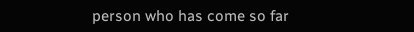person who has come so far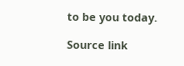to be you today.

Source link